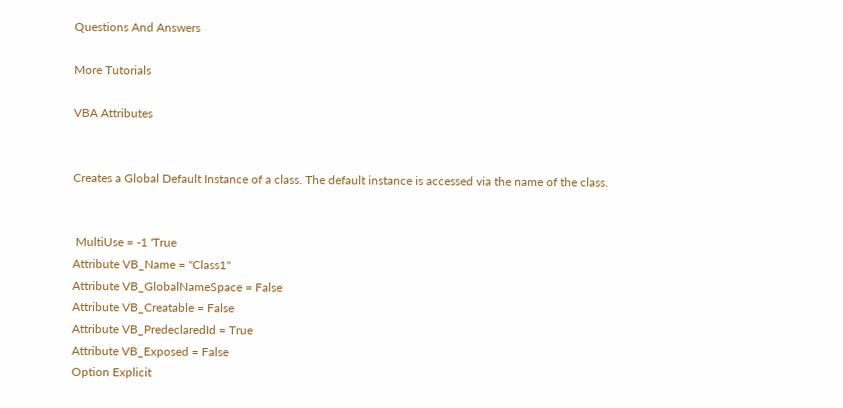Questions And Answers

More Tutorials

VBA Attributes


Creates a Global Default Instance of a class. The default instance is accessed via the name of the class.


 MultiUse = -1 'True
Attribute VB_Name = "Class1"
Attribute VB_GlobalNameSpace = False
Attribute VB_Creatable = False
Attribute VB_PredeclaredId = True
Attribute VB_Exposed = False
Option Explicit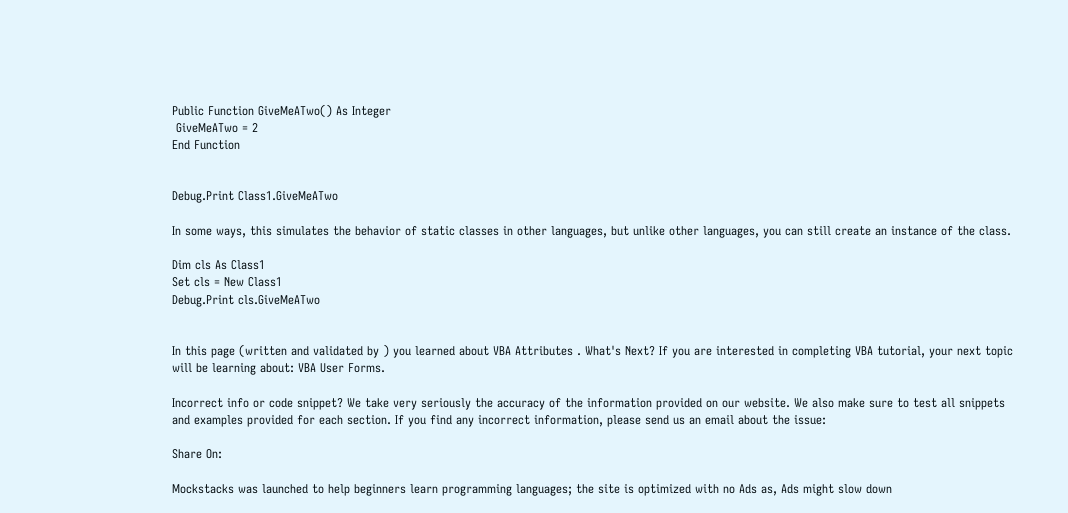Public Function GiveMeATwo() As Integer
 GiveMeATwo = 2
End Function


Debug.Print Class1.GiveMeATwo

In some ways, this simulates the behavior of static classes in other languages, but unlike other languages, you can still create an instance of the class.

Dim cls As Class1
Set cls = New Class1
Debug.Print cls.GiveMeATwo


In this page (written and validated by ) you learned about VBA Attributes . What's Next? If you are interested in completing VBA tutorial, your next topic will be learning about: VBA User Forms.

Incorrect info or code snippet? We take very seriously the accuracy of the information provided on our website. We also make sure to test all snippets and examples provided for each section. If you find any incorrect information, please send us an email about the issue:

Share On:

Mockstacks was launched to help beginners learn programming languages; the site is optimized with no Ads as, Ads might slow down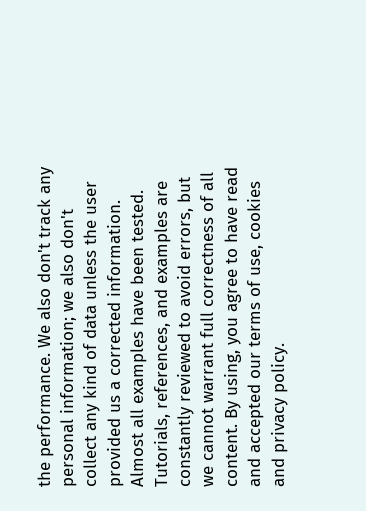the performance. We also don't track any personal information; we also don't collect any kind of data unless the user provided us a corrected information. Almost all examples have been tested. Tutorials, references, and examples are constantly reviewed to avoid errors, but we cannot warrant full correctness of all content. By using, you agree to have read and accepted our terms of use, cookies and privacy policy.